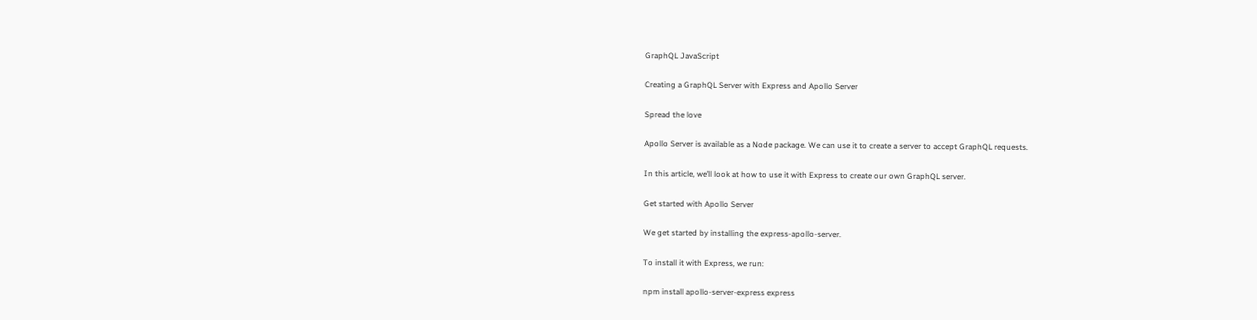GraphQL JavaScript

Creating a GraphQL Server with Express and Apollo Server

Spread the love

Apollo Server is available as a Node package. We can use it to create a server to accept GraphQL requests.

In this article, we’ll look at how to use it with Express to create our own GraphQL server.

Get started with Apollo Server

We get started by installing the express-apollo-server.

To install it with Express, we run:

npm install apollo-server-express express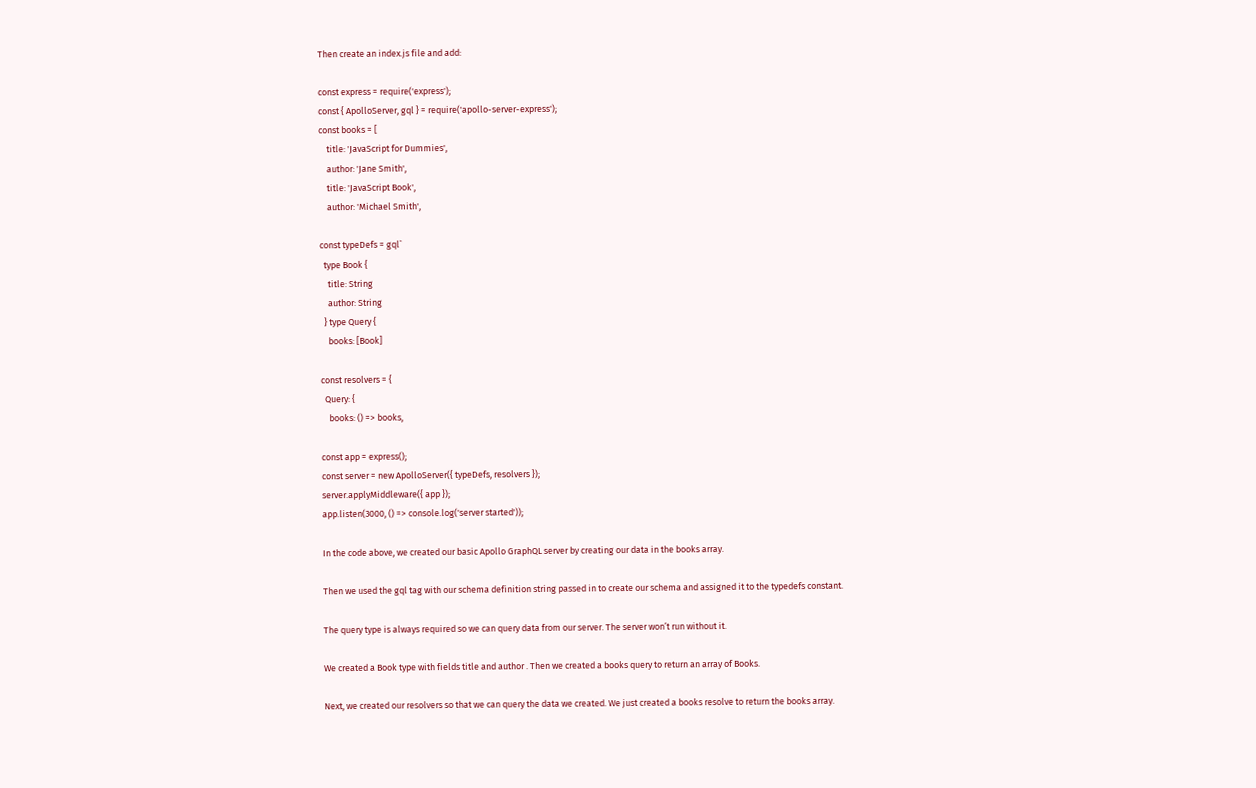Then create an index.js file and add:

const express = require('express');
const { ApolloServer, gql } = require('apollo-server-express');
const books = [
    title: 'JavaScript for Dummies',
    author: 'Jane Smith',
    title: 'JavaScript Book',
    author: 'Michael Smith',

const typeDefs = gql`
  type Book {
    title: String
    author: String
  } type Query {
    books: [Book]

const resolvers = {
  Query: {
    books: () => books,

const app = express();
const server = new ApolloServer({ typeDefs, resolvers });
server.applyMiddleware({ app });
app.listen(3000, () => console.log('server started'));

In the code above, we created our basic Apollo GraphQL server by creating our data in the books array.

Then we used the gql tag with our schema definition string passed in to create our schema and assigned it to the typedefs constant.

The query type is always required so we can query data from our server. The server won’t run without it.

We created a Book type with fields title and author . Then we created a books query to return an array of Books.

Next, we created our resolvers so that we can query the data we created. We just created a books resolve to return the books array.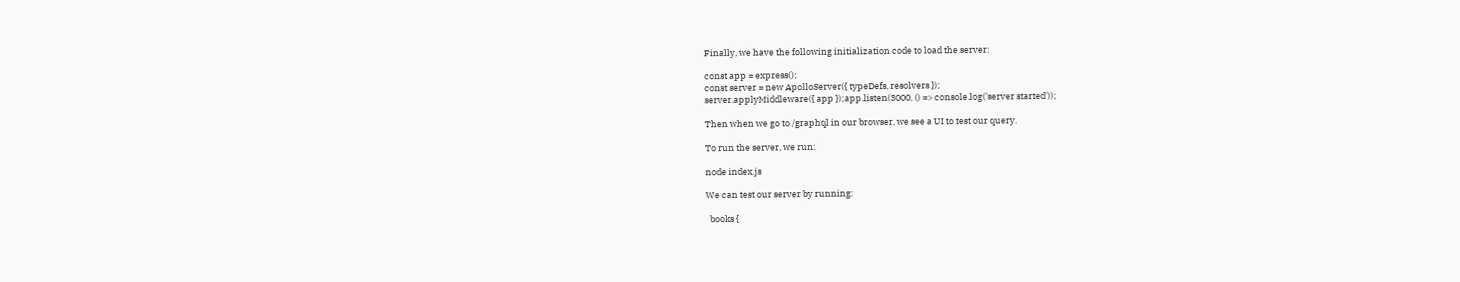Finally, we have the following initialization code to load the server:

const app = express();
const server = new ApolloServer({ typeDefs, resolvers });
server.applyMiddleware({ app });app.listen(3000, () => console.log('server started'));

Then when we go to /graphql in our browser, we see a UI to test our query.

To run the server, we run:

node index.js

We can test our server by running:

  books {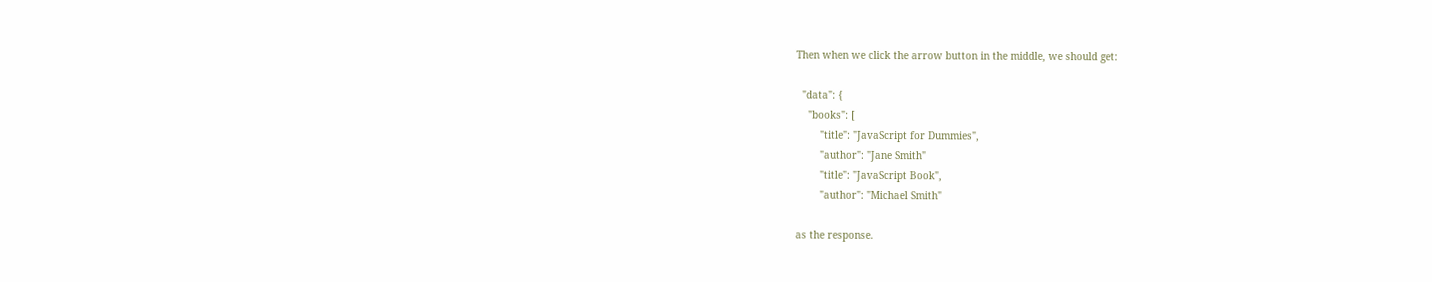Then when we click the arrow button in the middle, we should get:

  "data": {
    "books": [
        "title": "JavaScript for Dummies",
        "author": "Jane Smith"
        "title": "JavaScript Book",
        "author": "Michael Smith"

as the response.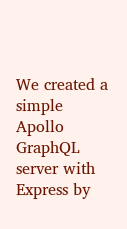We created a simple Apollo GraphQL server with Express by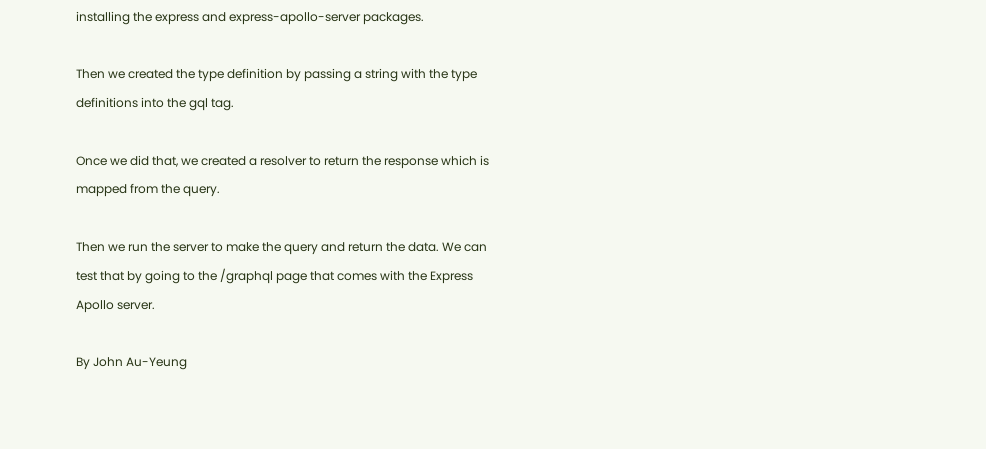installing the express and express-apollo-server packages.

Then we created the type definition by passing a string with the type definitions into the gql tag.

Once we did that, we created a resolver to return the response which is mapped from the query.

Then we run the server to make the query and return the data. We can test that by going to the /graphql page that comes with the Express Apollo server.

By John Au-Yeung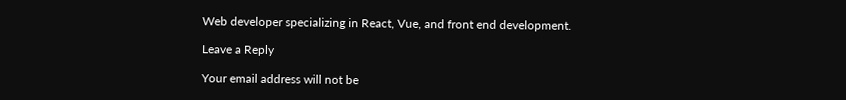Web developer specializing in React, Vue, and front end development.

Leave a Reply

Your email address will not be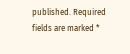published. Required fields are marked *